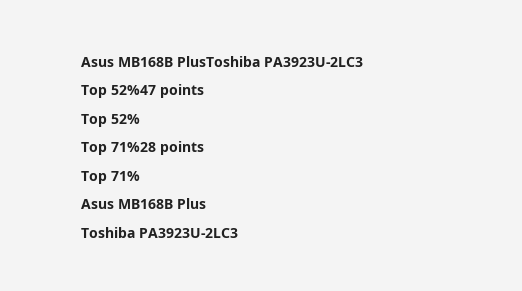Asus MB168B PlusToshiba PA3923U-2LC3
Top 52%47 points
Top 52%
Top 71%28 points
Top 71%
Asus MB168B Plus
Toshiba PA3923U-2LC3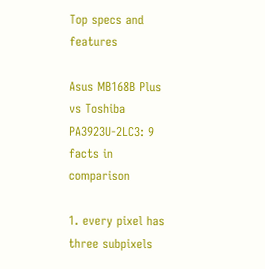Top specs and features

Asus MB168B Plus vs Toshiba PA3923U-2LC3: 9 facts in comparison

1. every pixel has three subpixels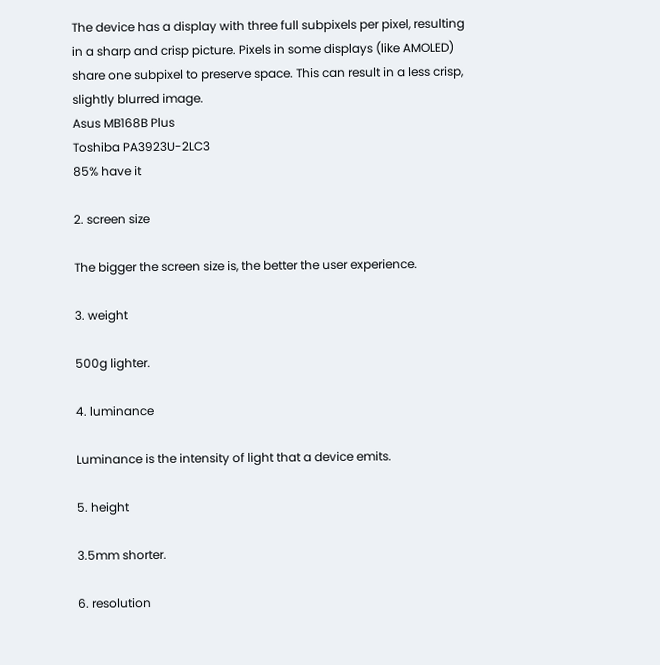The device has a display with three full subpixels per pixel, resulting in a sharp and crisp picture. Pixels in some displays (like AMOLED) share one subpixel to preserve space. This can result in a less crisp, slightly blurred image.
Asus MB168B Plus
Toshiba PA3923U-2LC3
85% have it

2. screen size

The bigger the screen size is, the better the user experience.

3. weight

500g lighter.

4. luminance

Luminance is the intensity of light that a device emits.

5. height

3.5mm shorter.

6. resolution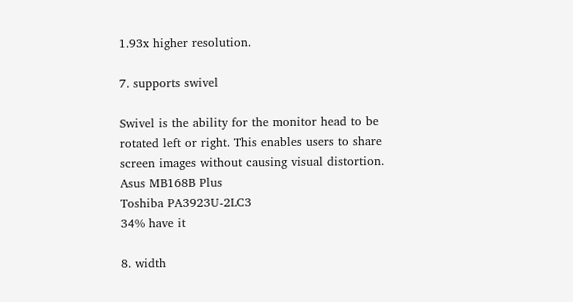1.93x higher resolution.

7. supports swivel

Swivel is the ability for the monitor head to be rotated left or right. This enables users to share screen images without causing visual distortion.
Asus MB168B Plus
Toshiba PA3923U-2LC3
34% have it

8. width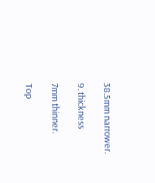38.5mm narrower.

9. thickness

7mm thinner.

Top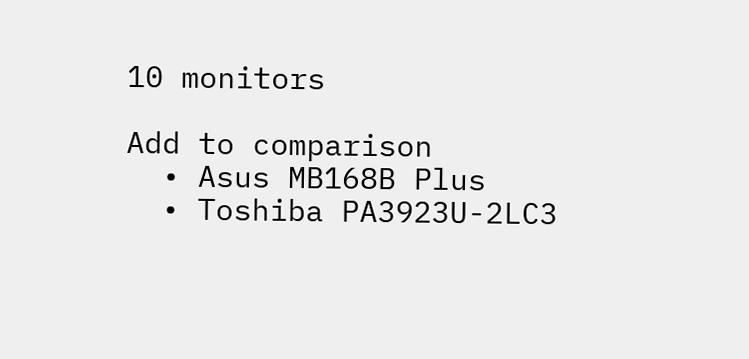10 monitors

Add to comparison
  • Asus MB168B Plus
  • Toshiba PA3923U-2LC3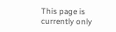This page is currently only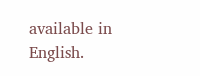available in English.